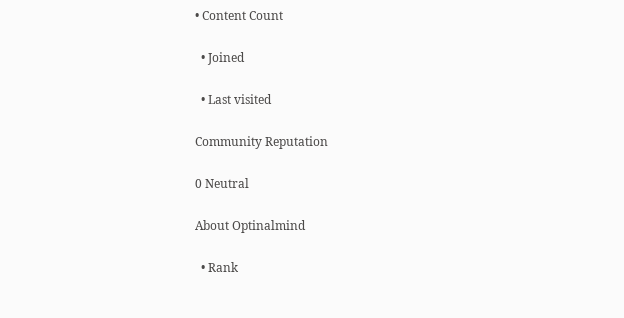• Content Count

  • Joined

  • Last visited

Community Reputation

0 Neutral

About Optinalmind

  • Rank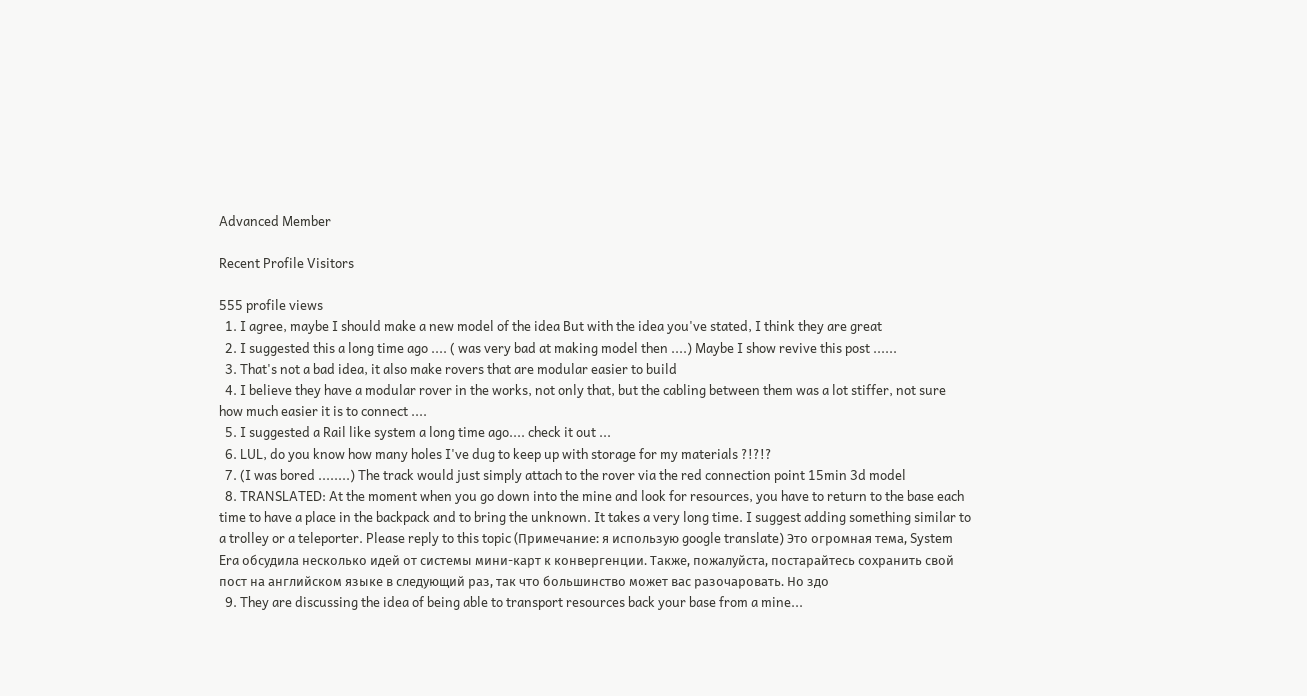Advanced Member

Recent Profile Visitors

555 profile views
  1. I agree, maybe I should make a new model of the idea But with the idea you've stated, I think they are great
  2. I suggested this a long time ago .... ( was very bad at making model then ....) Maybe I show revive this post ......
  3. That's not a bad idea, it also make rovers that are modular easier to build
  4. I believe they have a modular rover in the works, not only that, but the cabling between them was a lot stiffer, not sure how much easier it is to connect ....
  5. I suggested a Rail like system a long time ago.... check it out ...
  6. LUL, do you know how many holes I've dug to keep up with storage for my materials ?!?!?
  7. (I was bored ........) The track would just simply attach to the rover via the red connection point 15min 3d model
  8. TRANSLATED: At the moment when you go down into the mine and look for resources, you have to return to the base each time to have a place in the backpack and to bring the unknown. It takes a very long time. I suggest adding something similar to a trolley or a teleporter. Please reply to this topic (Примечание: я использую google translate) Это огромная тема, System Era обсудила несколько идей от системы мини-карт к конвергенции. Также, пожалуйста, постарайтесь сохранить свой пост на английском языке в следующий раз, так что большинство может вас разочаровать. Но здо
  9. They are discussing the idea of being able to transport resources back your base from a mine...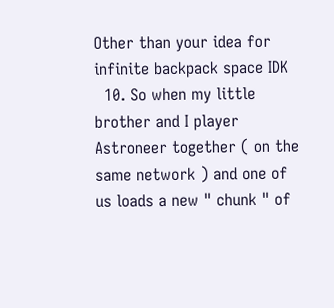Other than your idea for infinite backpack space IDK
  10. So when my little brother and I player Astroneer together ( on the same network ) and one of us loads a new " chunk " of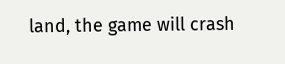land, the game will crash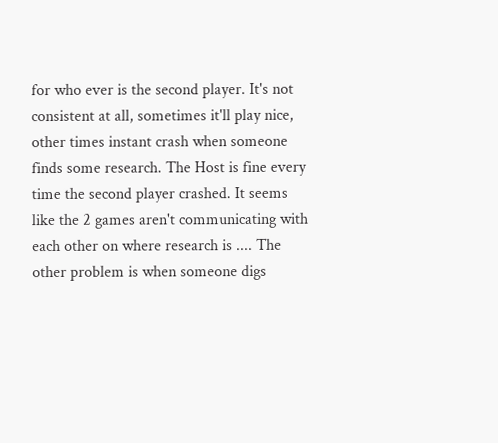for who ever is the second player. It's not consistent at all, sometimes it'll play nice, other times instant crash when someone finds some research. The Host is fine every time the second player crashed. It seems like the 2 games aren't communicating with each other on where research is .... The other problem is when someone digs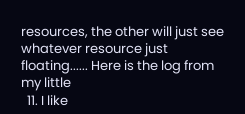resources, the other will just see whatever resource just floating...... Here is the log from my little
  11. I like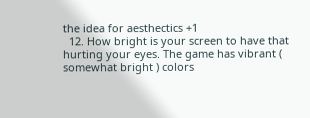the idea for aesthectics +1
  12. How bright is your screen to have that hurting your eyes. The game has vibrant ( somewhat bright ) colors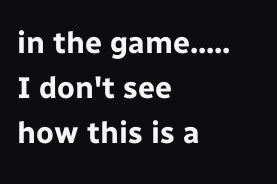in the game..... I don't see how this is a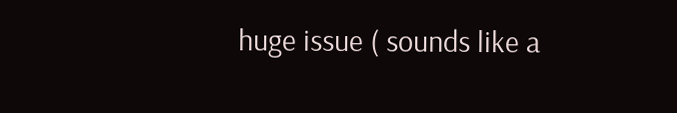huge issue ( sounds like a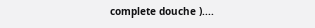complete douche )....